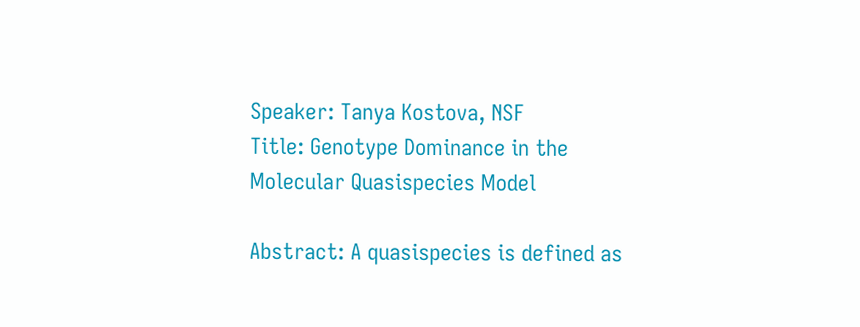Speaker: Tanya Kostova, NSF
Title: Genotype Dominance in the Molecular Quasispecies Model

Abstract: A quasispecies is defined as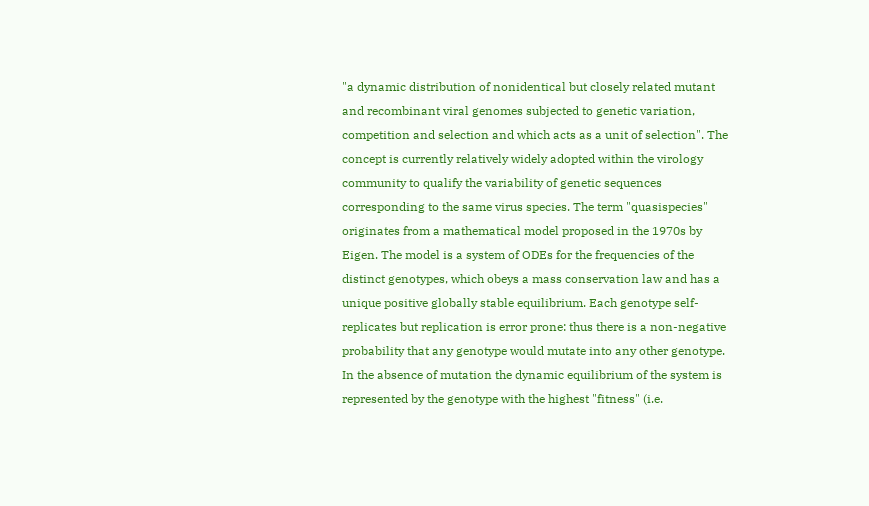"a dynamic distribution of nonidentical but closely related mutant and recombinant viral genomes subjected to genetic variation, competition and selection and which acts as a unit of selection". The concept is currently relatively widely adopted within the virology community to qualify the variability of genetic sequences corresponding to the same virus species. The term "quasispecies" originates from a mathematical model proposed in the 1970s by Eigen. The model is a system of ODEs for the frequencies of the distinct genotypes, which obeys a mass conservation law and has a unique positive globally stable equilibrium. Each genotype self-replicates but replication is error prone: thus there is a non-negative probability that any genotype would mutate into any other genotype. In the absence of mutation the dynamic equilibrium of the system is represented by the genotype with the highest "fitness" (i.e.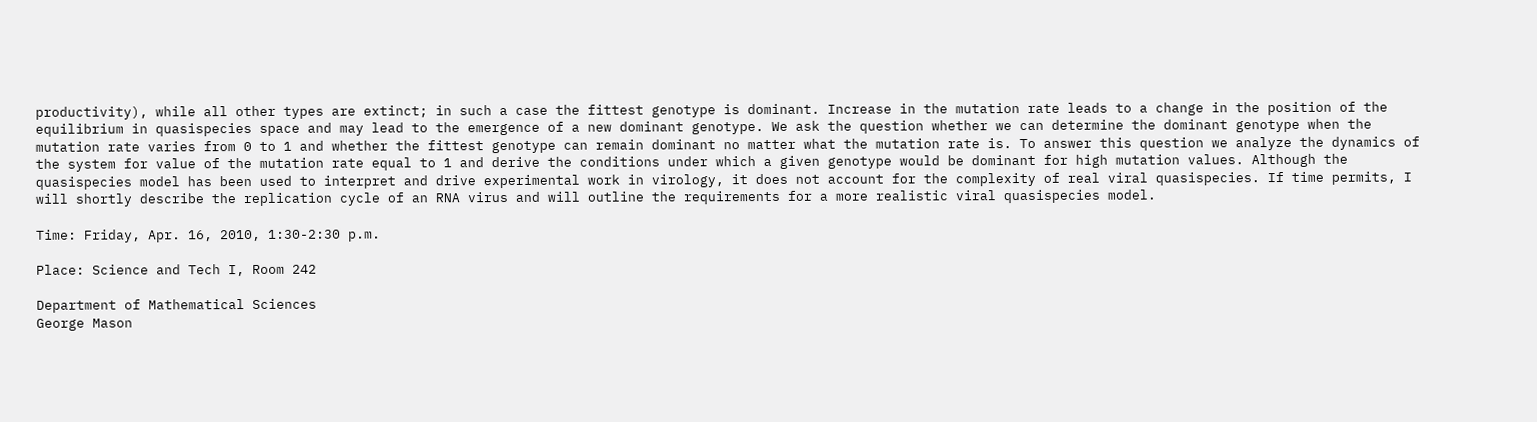productivity), while all other types are extinct; in such a case the fittest genotype is dominant. Increase in the mutation rate leads to a change in the position of the equilibrium in quasispecies space and may lead to the emergence of a new dominant genotype. We ask the question whether we can determine the dominant genotype when the mutation rate varies from 0 to 1 and whether the fittest genotype can remain dominant no matter what the mutation rate is. To answer this question we analyze the dynamics of the system for value of the mutation rate equal to 1 and derive the conditions under which a given genotype would be dominant for high mutation values. Although the quasispecies model has been used to interpret and drive experimental work in virology, it does not account for the complexity of real viral quasispecies. If time permits, I will shortly describe the replication cycle of an RNA virus and will outline the requirements for a more realistic viral quasispecies model.

Time: Friday, Apr. 16, 2010, 1:30-2:30 p.m.

Place: Science and Tech I, Room 242

Department of Mathematical Sciences
George Mason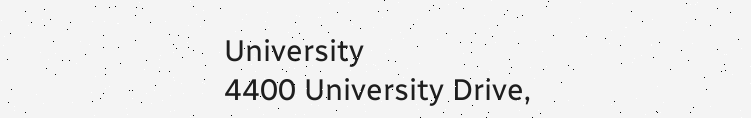University
4400 University Drive,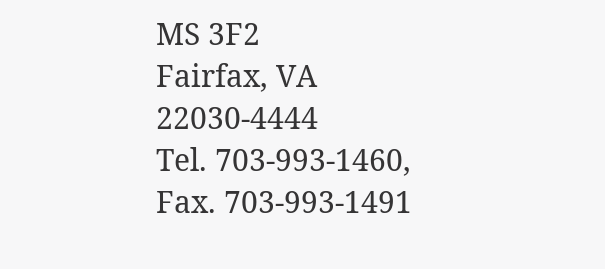MS 3F2
Fairfax, VA 22030-4444
Tel. 703-993-1460, Fax. 703-993-1491